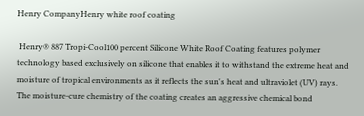Henry CompanyHenry white roof coating

 Henry® 887 Tropi-Cool100 percent Silicone White Roof Coating features polymer technology based exclusively on silicone that enables it to withstand the extreme heat and moisture of tropical environments as it reflects the sun's heat and ultraviolet (UV) rays. The moisture-cure chemistry of the coating creates an aggressive chemical bond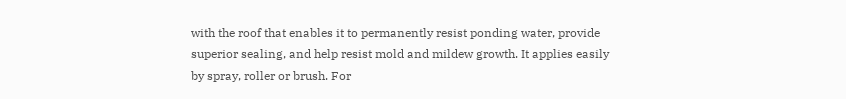with the roof that enables it to permanently resist ponding water, provide superior sealing, and help resist mold and mildew growth. It applies easily by spray, roller or brush. For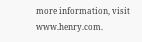more information, visit www.henry.com.